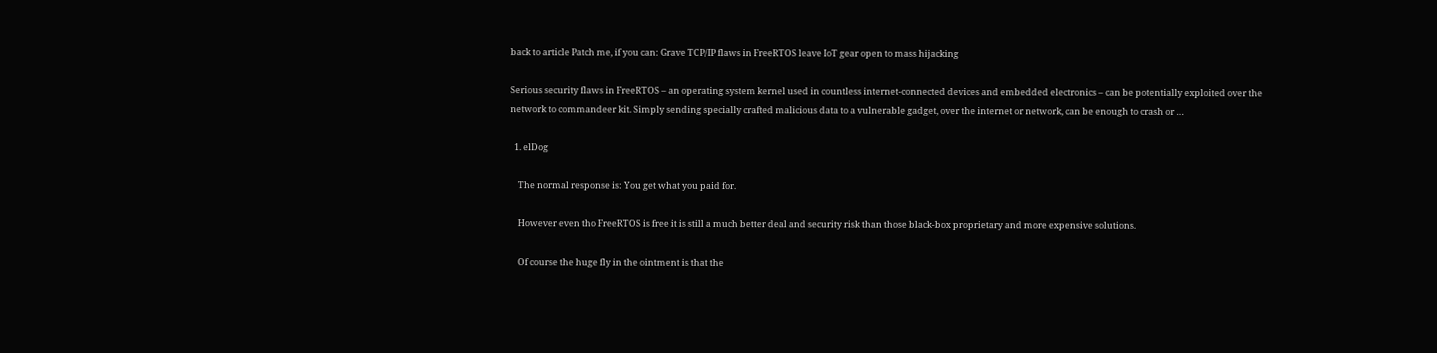back to article Patch me, if you can: Grave TCP/IP flaws in FreeRTOS leave IoT gear open to mass hijacking

Serious security flaws in FreeRTOS – an operating system kernel used in countless internet-connected devices and embedded electronics – can be potentially exploited over the network to commandeer kit. Simply sending specially crafted malicious data to a vulnerable gadget, over the internet or network, can be enough to crash or …

  1. elDog

    The normal response is: You get what you paid for.

    However even tho FreeRTOS is free it is still a much better deal and security risk than those black-box proprietary and more expensive solutions.

    Of course the huge fly in the ointment is that the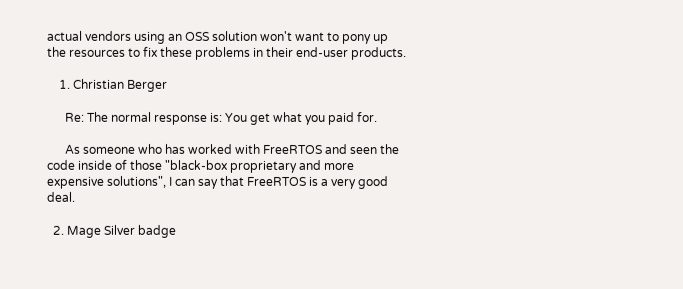actual vendors using an OSS solution won't want to pony up the resources to fix these problems in their end-user products.

    1. Christian Berger

      Re: The normal response is: You get what you paid for.

      As someone who has worked with FreeRTOS and seen the code inside of those "black-box proprietary and more expensive solutions", I can say that FreeRTOS is a very good deal.

  2. Mage Silver badge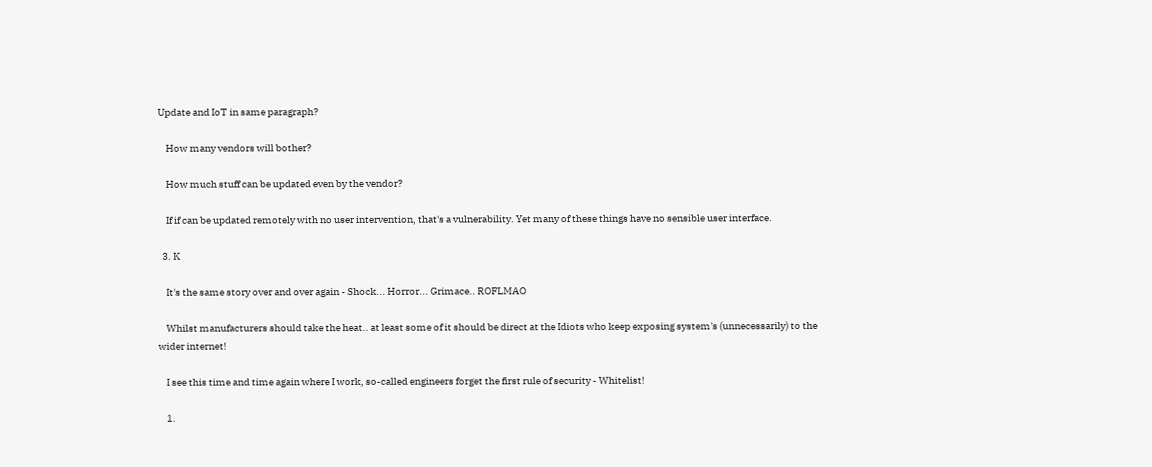Update and IoT in same paragraph?

    How many vendors will bother?

    How much stuff can be updated even by the vendor?

    If if can be updated remotely with no user intervention, that's a vulnerability. Yet many of these things have no sensible user interface.

  3. K

    It's the same story over and over again - Shock... Horror... Grimace.. ROFLMAO

    Whilst manufacturers should take the heat.. at least some of it should be direct at the Idiots who keep exposing system's (unnecessarily) to the wider internet!

    I see this time and time again where I work, so-called engineers forget the first rule of security - Whitelist!

    1.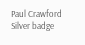Paul Crawford Silver badge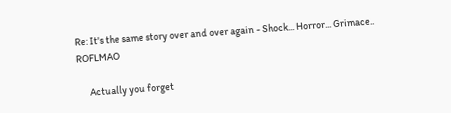Re: It's the same story over and over again - Shock... Horror... Grimace.. ROFLMAO

      Actually you forget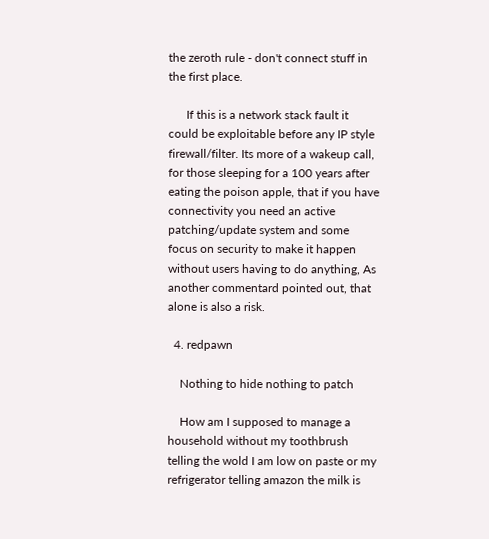the zeroth rule - don't connect stuff in the first place.

      If this is a network stack fault it could be exploitable before any IP style firewall/filter. Its more of a wakeup call, for those sleeping for a 100 years after eating the poison apple, that if you have connectivity you need an active patching/update system and some focus on security to make it happen without users having to do anything, As another commentard pointed out, that alone is also a risk.

  4. redpawn

    Nothing to hide nothing to patch

    How am I supposed to manage a household without my toothbrush telling the wold I am low on paste or my refrigerator telling amazon the milk is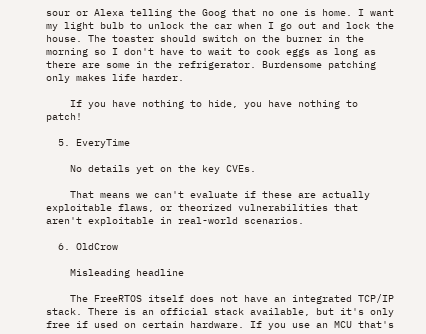sour or Alexa telling the Goog that no one is home. I want my light bulb to unlock the car when I go out and lock the house. The toaster should switch on the burner in the morning so I don't have to wait to cook eggs as long as there are some in the refrigerator. Burdensome patching only makes life harder.

    If you have nothing to hide, you have nothing to patch!

  5. EveryTime

    No details yet on the key CVEs.

    That means we can't evaluate if these are actually exploitable flaws, or theorized vulnerabilities that aren't exploitable in real-world scenarios.

  6. OldCrow

    Misleading headline

    The FreeRTOS itself does not have an integrated TCP/IP stack. There is an official stack available, but it's only free if used on certain hardware. If you use an MCU that's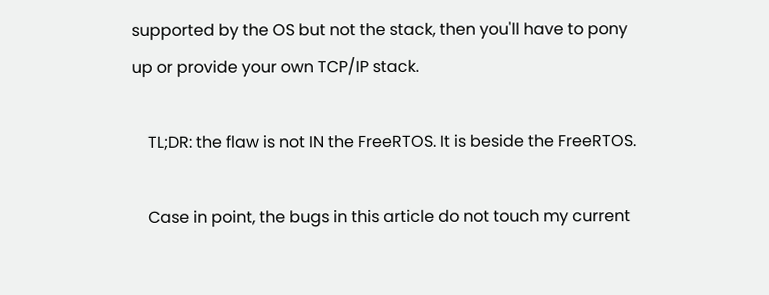supported by the OS but not the stack, then you'll have to pony up or provide your own TCP/IP stack.

    TL;DR: the flaw is not IN the FreeRTOS. It is beside the FreeRTOS.

    Case in point, the bugs in this article do not touch my current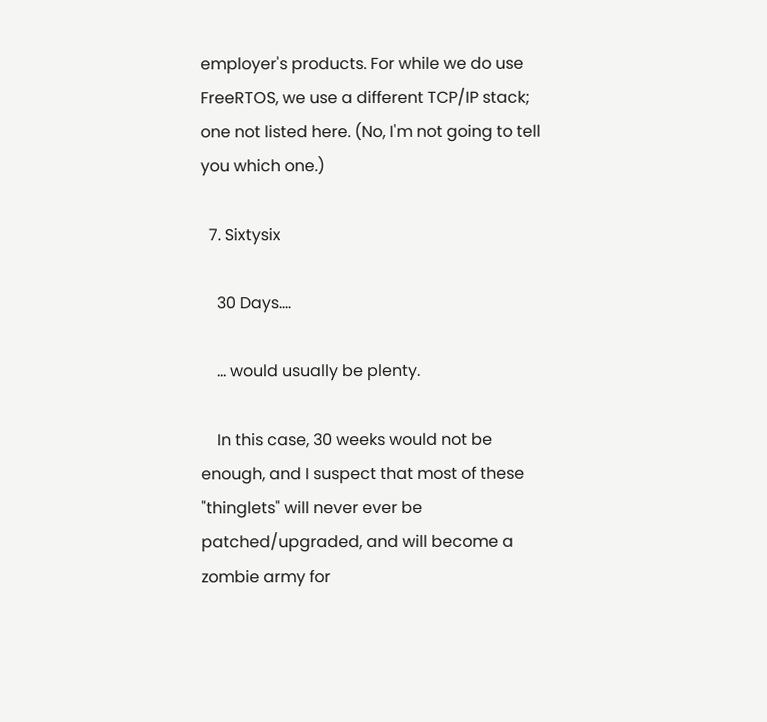employer's products. For while we do use FreeRTOS, we use a different TCP/IP stack; one not listed here. (No, I'm not going to tell you which one.)

  7. Sixtysix

    30 Days....

    ... would usually be plenty.

    In this case, 30 weeks would not be enough, and I suspect that most of these "thinglets" will never ever be patched/upgraded, and will become a zombie army for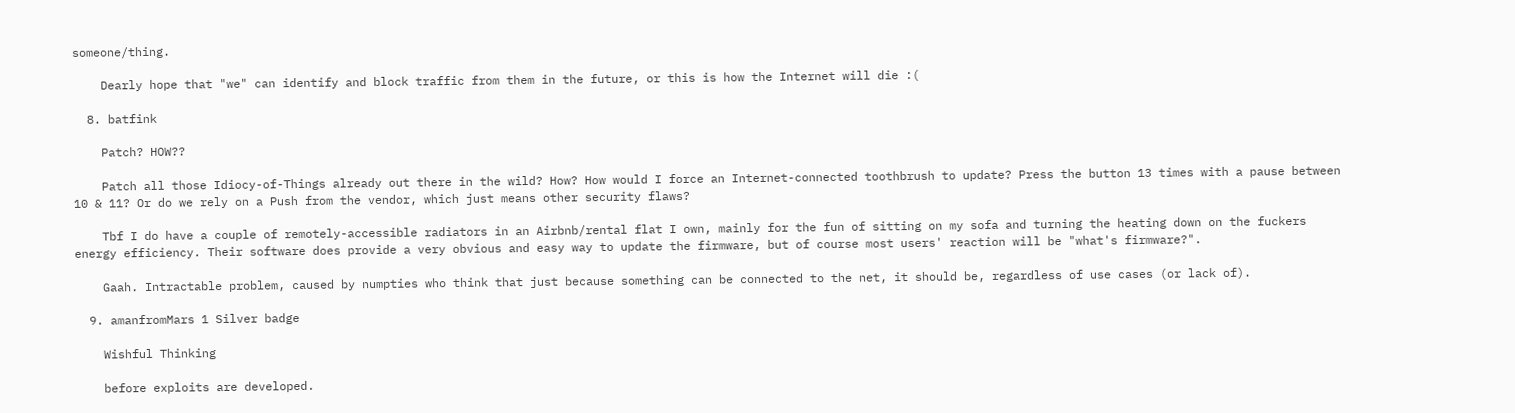someone/thing.

    Dearly hope that "we" can identify and block traffic from them in the future, or this is how the Internet will die :(

  8. batfink

    Patch? HOW??

    Patch all those Idiocy-of-Things already out there in the wild? How? How would I force an Internet-connected toothbrush to update? Press the button 13 times with a pause between 10 & 11? Or do we rely on a Push from the vendor, which just means other security flaws?

    Tbf I do have a couple of remotely-accessible radiators in an Airbnb/rental flat I own, mainly for the fun of sitting on my sofa and turning the heating down on the fuckers energy efficiency. Their software does provide a very obvious and easy way to update the firmware, but of course most users' reaction will be "what's firmware?".

    Gaah. Intractable problem, caused by numpties who think that just because something can be connected to the net, it should be, regardless of use cases (or lack of).

  9. amanfromMars 1 Silver badge

    Wishful Thinking

    before exploits are developed.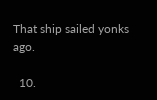That ship sailed yonks ago.

  10.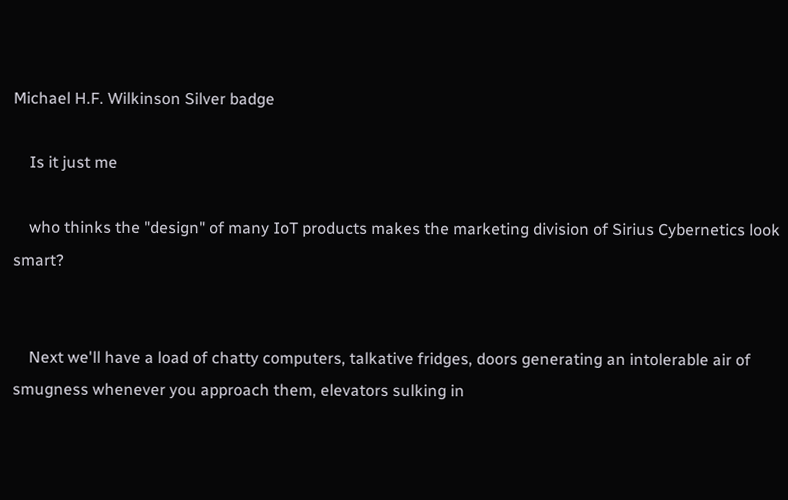Michael H.F. Wilkinson Silver badge

    Is it just me

    who thinks the "design" of many IoT products makes the marketing division of Sirius Cybernetics look smart?


    Next we'll have a load of chatty computers, talkative fridges, doors generating an intolerable air of smugness whenever you approach them, elevators sulking in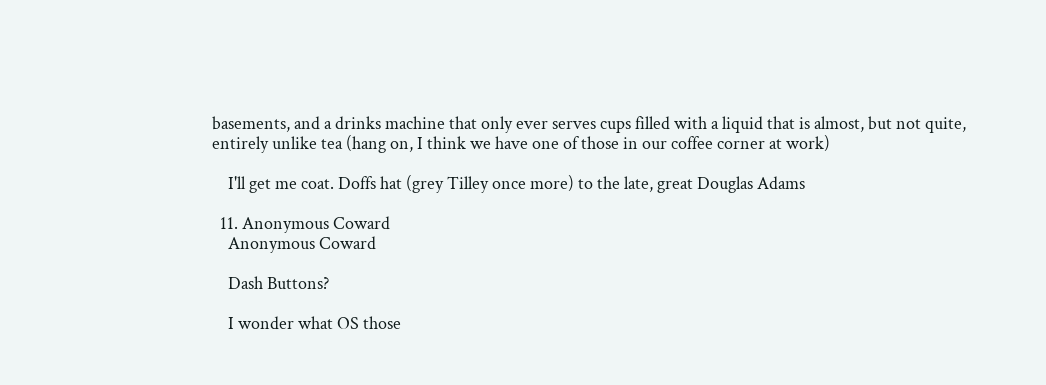basements, and a drinks machine that only ever serves cups filled with a liquid that is almost, but not quite, entirely unlike tea (hang on, I think we have one of those in our coffee corner at work)

    I'll get me coat. Doffs hat (grey Tilley once more) to the late, great Douglas Adams

  11. Anonymous Coward
    Anonymous Coward

    Dash Buttons?

    I wonder what OS those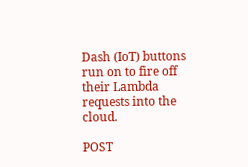Dash (IoT) buttons run on to fire off their Lambda requests into the cloud.

POST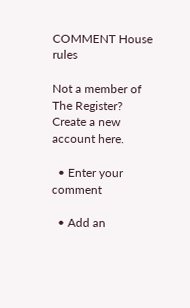COMMENT House rules

Not a member of The Register? Create a new account here.

  • Enter your comment

  • Add an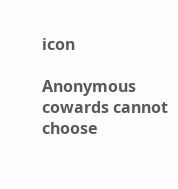icon

Anonymous cowards cannot choose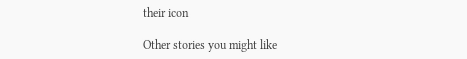their icon

Other stories you might like